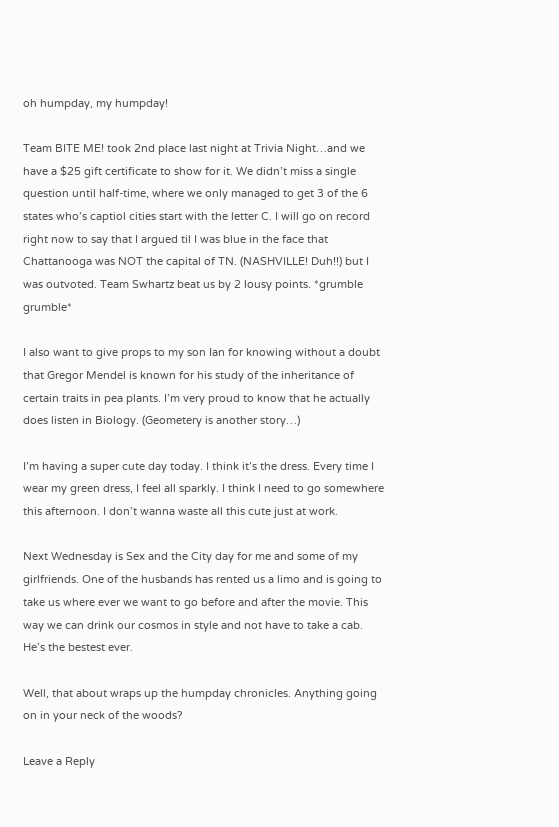oh humpday, my humpday!

Team BITE ME! took 2nd place last night at Trivia Night…and we have a $25 gift certificate to show for it. We didn’t miss a single question until half-time, where we only managed to get 3 of the 6 states who’s captiol cities start with the letter C. I will go on record right now to say that I argued til I was blue in the face that Chattanooga was NOT the capital of TN. (NASHVILLE! Duh!!) but I was outvoted. Team Swhartz beat us by 2 lousy points. *grumble grumble*

I also want to give props to my son Ian for knowing without a doubt that Gregor Mendel is known for his study of the inheritance of certain traits in pea plants. I’m very proud to know that he actually does listen in Biology. (Geometery is another story…)

I’m having a super cute day today. I think it’s the dress. Every time I wear my green dress, I feel all sparkly. I think I need to go somewhere this afternoon. I don’t wanna waste all this cute just at work.

Next Wednesday is Sex and the City day for me and some of my girlfriends. One of the husbands has rented us a limo and is going to take us where ever we want to go before and after the movie. This way we can drink our cosmos in style and not have to take a cab. He’s the bestest ever.

Well, that about wraps up the humpday chronicles. Anything going on in your neck of the woods?

Leave a Reply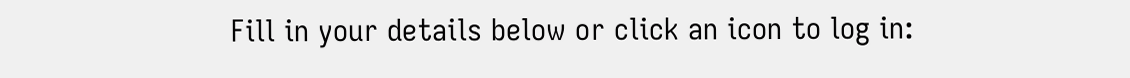Fill in your details below or click an icon to log in: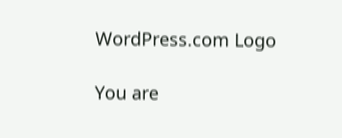WordPress.com Logo

You are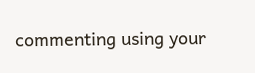commenting using your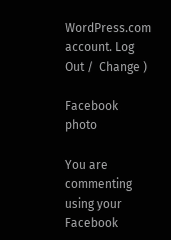WordPress.com account. Log Out /  Change )

Facebook photo

You are commenting using your Facebook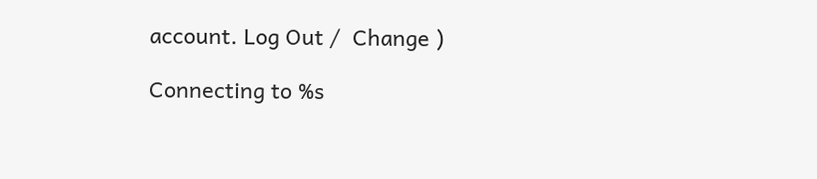account. Log Out /  Change )

Connecting to %s